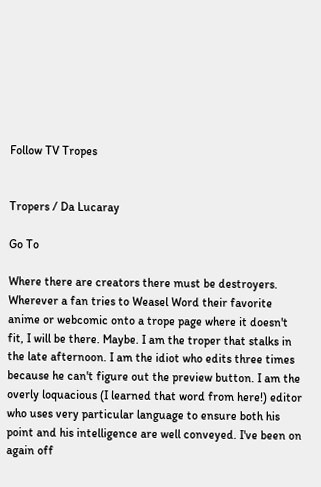Follow TV Tropes


Tropers / Da Lucaray

Go To

Where there are creators there must be destroyers. Wherever a fan tries to Weasel Word their favorite anime or webcomic onto a trope page where it doesn't fit, I will be there. Maybe. I am the troper that stalks in the late afternoon. I am the idiot who edits three times because he can't figure out the preview button. I am the overly loquacious (I learned that word from here!) editor who uses very particular language to ensure both his point and his intelligence are well conveyed. I've been on again off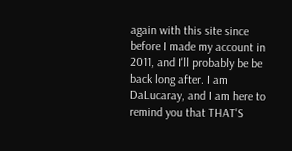again with this site since before I made my account in 2011, and I'll probably be be back long after. I am DaLucaray, and I am here to remind you that THAT'S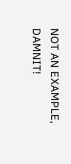NOT AN EXAMPLE, DAMNIT!